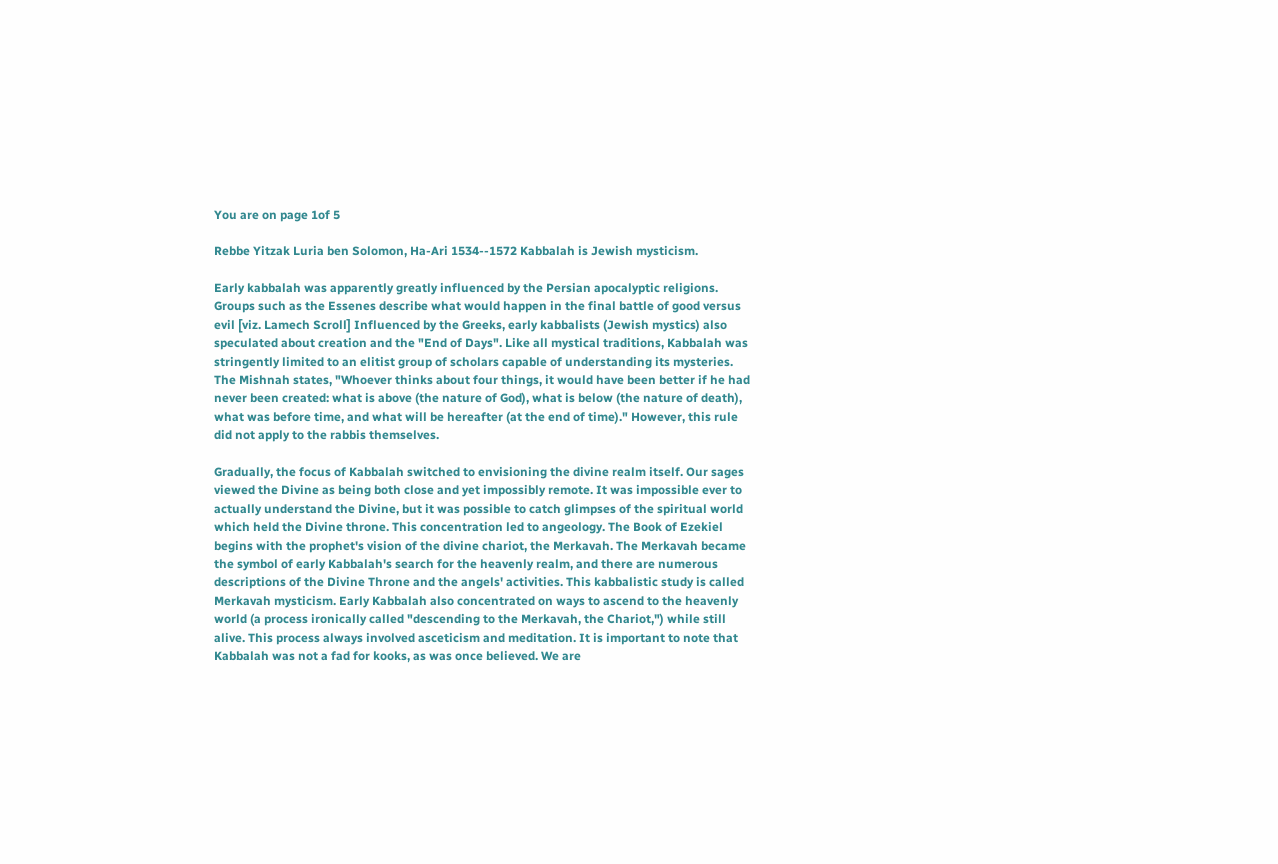You are on page 1of 5

Rebbe Yitzak Luria ben Solomon, Ha-Ari 1534--1572 Kabbalah is Jewish mysticism.

Early kabbalah was apparently greatly influenced by the Persian apocalyptic religions. Groups such as the Essenes describe what would happen in the final battle of good versus evil [viz. Lamech Scroll] Influenced by the Greeks, early kabbalists (Jewish mystics) also speculated about creation and the "End of Days". Like all mystical traditions, Kabbalah was stringently limited to an elitist group of scholars capable of understanding its mysteries. The Mishnah states, "Whoever thinks about four things, it would have been better if he had never been created: what is above (the nature of God), what is below (the nature of death), what was before time, and what will be hereafter (at the end of time)." However, this rule did not apply to the rabbis themselves.

Gradually, the focus of Kabbalah switched to envisioning the divine realm itself. Our sages viewed the Divine as being both close and yet impossibly remote. It was impossible ever to actually understand the Divine, but it was possible to catch glimpses of the spiritual world which held the Divine throne. This concentration led to angeology. The Book of Ezekiel begins with the prophet's vision of the divine chariot, the Merkavah. The Merkavah became the symbol of early Kabbalah's search for the heavenly realm, and there are numerous descriptions of the Divine Throne and the angels' activities. This kabbalistic study is called Merkavah mysticism. Early Kabbalah also concentrated on ways to ascend to the heavenly world (a process ironically called "descending to the Merkavah, the Chariot,") while still alive. This process always involved asceticism and meditation. It is important to note that Kabbalah was not a fad for kooks, as was once believed. We are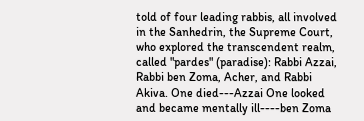told of four leading rabbis, all involved in the Sanhedrin, the Supreme Court, who explored the transcendent realm, called "pardes" (paradise): Rabbi Azzai, Rabbi ben Zoma, Acher, and Rabbi Akiva. One died---Azzai One looked and became mentally ill----ben Zoma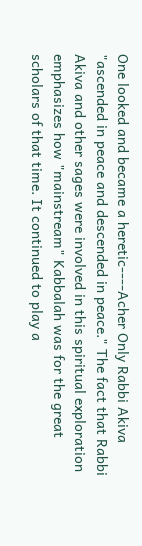One looked and became a heretic----Acher Only Rabbi Akiva "ascended in peace and descended in peace." The fact that Rabbi Akiva and other sages were involved in this spiritual exploration emphasizes how "mainstream" Kabbalah was for the great scholars of that time. It continued to play a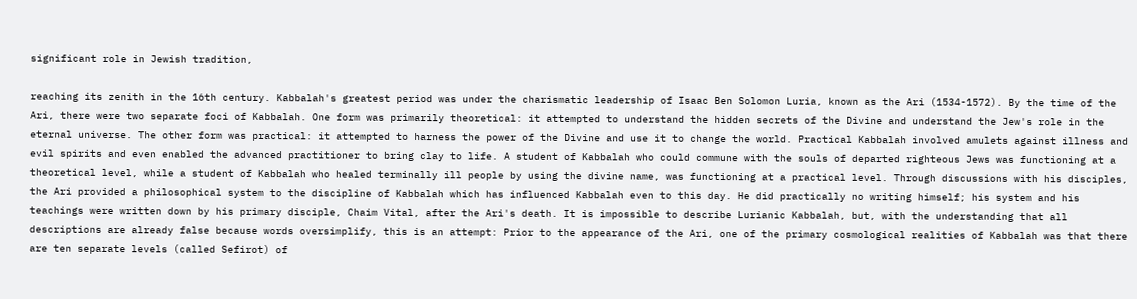significant role in Jewish tradition,

reaching its zenith in the 16th century. Kabbalah's greatest period was under the charismatic leadership of Isaac Ben Solomon Luria, known as the Ari (1534-1572). By the time of the Ari, there were two separate foci of Kabbalah. One form was primarily theoretical: it attempted to understand the hidden secrets of the Divine and understand the Jew's role in the eternal universe. The other form was practical: it attempted to harness the power of the Divine and use it to change the world. Practical Kabbalah involved amulets against illness and evil spirits and even enabled the advanced practitioner to bring clay to life. A student of Kabbalah who could commune with the souls of departed righteous Jews was functioning at a theoretical level, while a student of Kabbalah who healed terminally ill people by using the divine name, was functioning at a practical level. Through discussions with his disciples, the Ari provided a philosophical system to the discipline of Kabbalah which has influenced Kabbalah even to this day. He did practically no writing himself; his system and his teachings were written down by his primary disciple, Chaim Vital, after the Ari's death. It is impossible to describe Lurianic Kabbalah, but, with the understanding that all descriptions are already false because words oversimplify, this is an attempt: Prior to the appearance of the Ari, one of the primary cosmological realities of Kabbalah was that there are ten separate levels (called Sefirot) of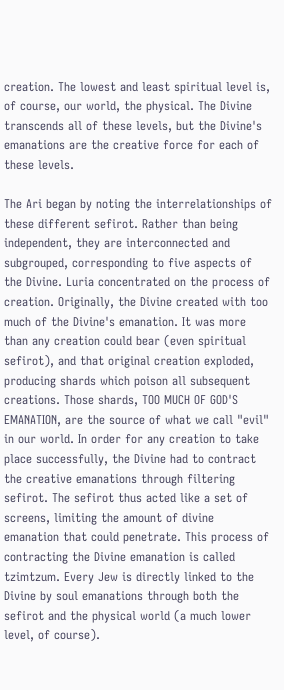creation. The lowest and least spiritual level is, of course, our world, the physical. The Divine transcends all of these levels, but the Divine's emanations are the creative force for each of these levels.

The Ari began by noting the interrelationships of these different sefirot. Rather than being independent, they are interconnected and subgrouped, corresponding to five aspects of the Divine. Luria concentrated on the process of creation. Originally, the Divine created with too much of the Divine's emanation. It was more than any creation could bear (even spiritual sefirot), and that original creation exploded, producing shards which poison all subsequent creations. Those shards, TOO MUCH OF GOD'S EMANATION, are the source of what we call "evil" in our world. In order for any creation to take place successfully, the Divine had to contract the creative emanations through filtering sefirot. The sefirot thus acted like a set of screens, limiting the amount of divine emanation that could penetrate. This process of contracting the Divine emanation is called tzimtzum. Every Jew is directly linked to the Divine by soul emanations through both the sefirot and the physical world (a much lower level, of course).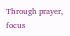Through prayer, focus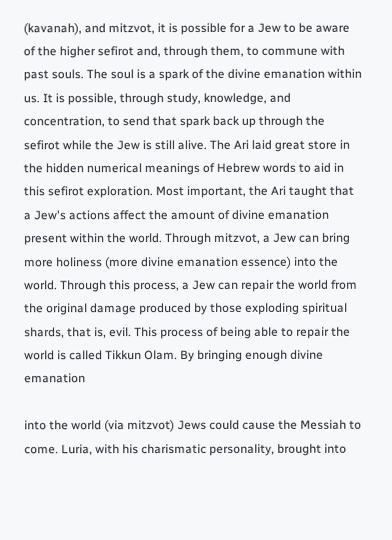(kavanah), and mitzvot, it is possible for a Jew to be aware of the higher sefirot and, through them, to commune with past souls. The soul is a spark of the divine emanation within us. It is possible, through study, knowledge, and concentration, to send that spark back up through the sefirot while the Jew is still alive. The Ari laid great store in the hidden numerical meanings of Hebrew words to aid in this sefirot exploration. Most important, the Ari taught that a Jew's actions affect the amount of divine emanation present within the world. Through mitzvot, a Jew can bring more holiness (more divine emanation essence) into the world. Through this process, a Jew can repair the world from the original damage produced by those exploding spiritual shards, that is, evil. This process of being able to repair the world is called Tikkun Olam. By bringing enough divine emanation

into the world (via mitzvot) Jews could cause the Messiah to come. Luria, with his charismatic personality, brought into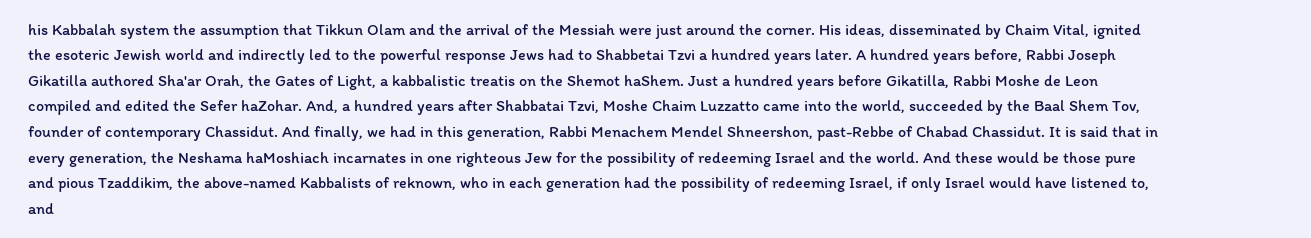his Kabbalah system the assumption that Tikkun Olam and the arrival of the Messiah were just around the corner. His ideas, disseminated by Chaim Vital, ignited the esoteric Jewish world and indirectly led to the powerful response Jews had to Shabbetai Tzvi a hundred years later. A hundred years before, Rabbi Joseph Gikatilla authored Sha'ar Orah, the Gates of Light, a kabbalistic treatis on the Shemot haShem. Just a hundred years before Gikatilla, Rabbi Moshe de Leon compiled and edited the Sefer haZohar. And, a hundred years after Shabbatai Tzvi, Moshe Chaim Luzzatto came into the world, succeeded by the Baal Shem Tov, founder of contemporary Chassidut. And finally, we had in this generation, Rabbi Menachem Mendel Shneershon, past-Rebbe of Chabad Chassidut. It is said that in every generation, the Neshama haMoshiach incarnates in one righteous Jew for the possibility of redeeming Israel and the world. And these would be those pure and pious Tzaddikim, the above-named Kabbalists of reknown, who in each generation had the possibility of redeeming Israel, if only Israel would have listened to, and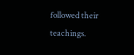followed their teachings.